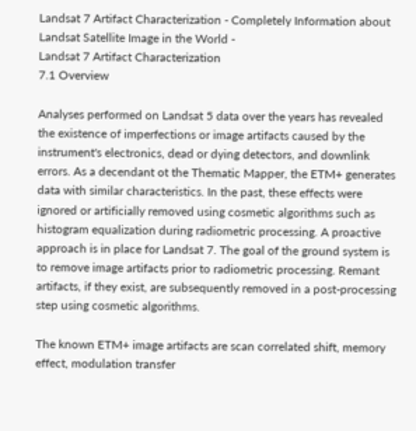Landsat 7 Artifact Characterization - Completely Information about Landsat Satellite Image in the World -
Landsat 7 Artifact Characterization
7.1 Overview

Analyses performed on Landsat 5 data over the years has revealed the existence of imperfections or image artifacts caused by the instrument's electronics, dead or dying detectors, and downlink errors. As a decendant ot the Thematic Mapper, the ETM+ generates data with similar characteristics. In the past, these effects were ignored or artificially removed using cosmetic algorithms such as histogram equalization during radiometric processing. A proactive approach is in place for Landsat 7. The goal of the ground system is to remove image artifacts prior to radiometric processing. Remant artifacts, if they exist, are subsequently removed in a post-processing step using cosmetic algorithms.

The known ETM+ image artifacts are scan correlated shift, memory effect, modulation transfer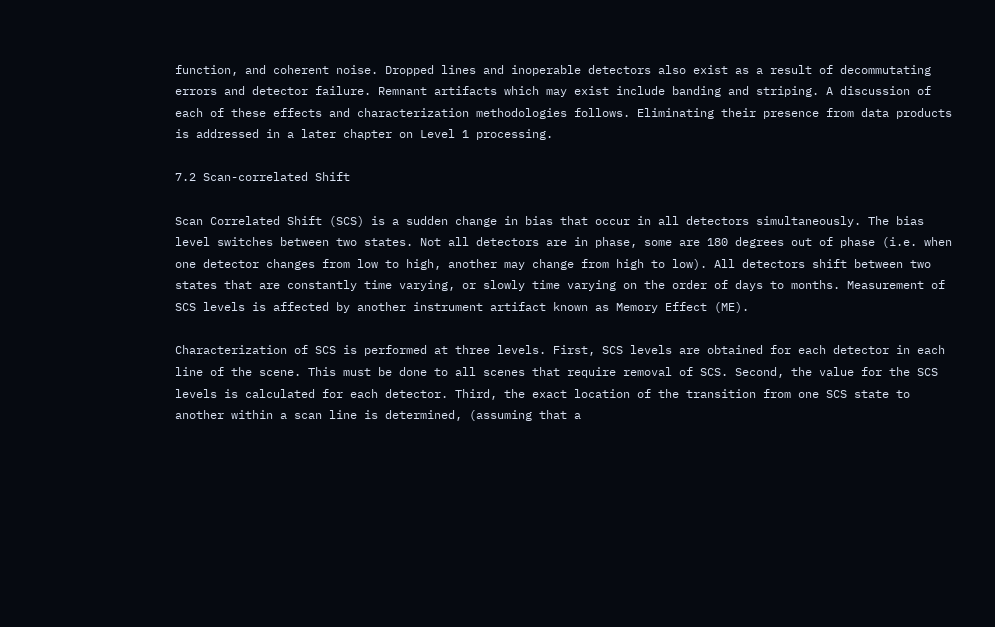function, and coherent noise. Dropped lines and inoperable detectors also exist as a result of decommutating errors and detector failure. Remnant artifacts which may exist include banding and striping. A discussion of each of these effects and characterization methodologies follows. Eliminating their presence from data products is addressed in a later chapter on Level 1 processing.

7.2 Scan-correlated Shift

Scan Correlated Shift (SCS) is a sudden change in bias that occur in all detectors simultaneously. The bias level switches between two states. Not all detectors are in phase, some are 180 degrees out of phase (i.e. when one detector changes from low to high, another may change from high to low). All detectors shift between two states that are constantly time varying, or slowly time varying on the order of days to months. Measurement of SCS levels is affected by another instrument artifact known as Memory Effect (ME).

Characterization of SCS is performed at three levels. First, SCS levels are obtained for each detector in each line of the scene. This must be done to all scenes that require removal of SCS. Second, the value for the SCS levels is calculated for each detector. Third, the exact location of the transition from one SCS state to another within a scan line is determined, (assuming that a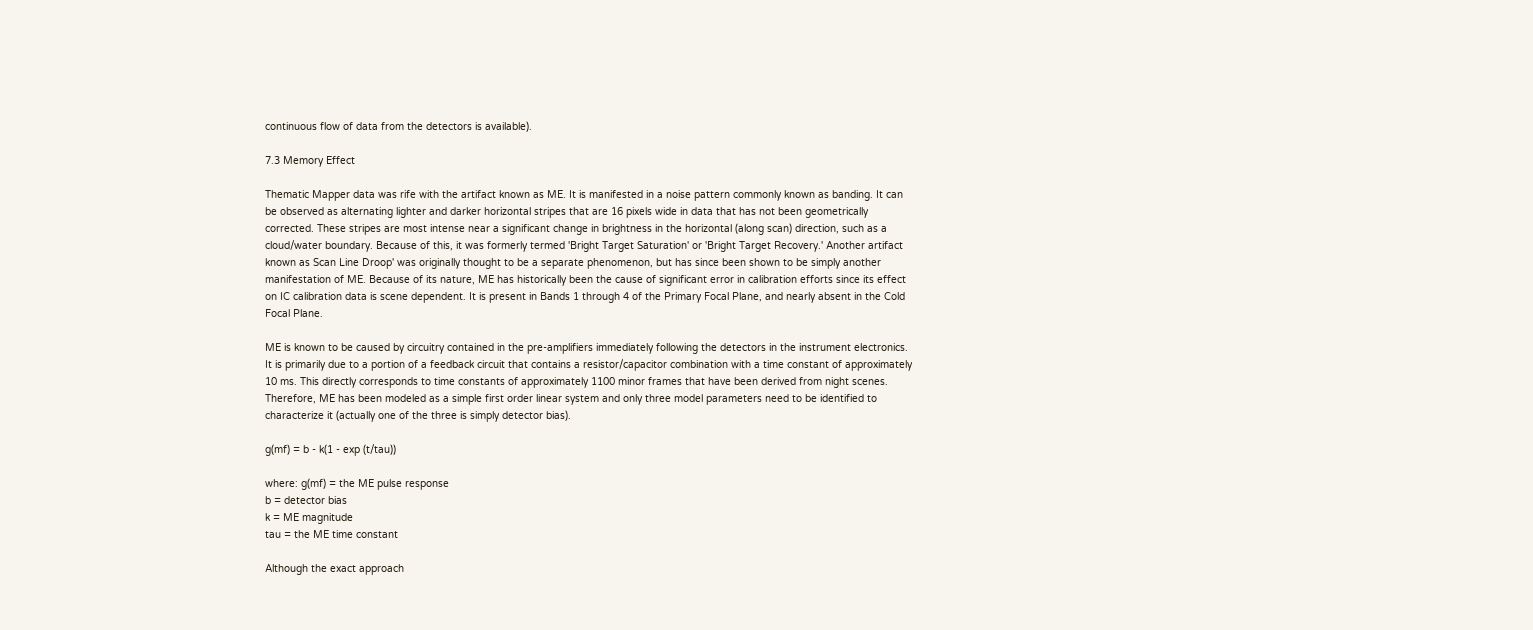continuous flow of data from the detectors is available).

7.3 Memory Effect

Thematic Mapper data was rife with the artifact known as ME. It is manifested in a noise pattern commonly known as banding. It can be observed as alternating lighter and darker horizontal stripes that are 16 pixels wide in data that has not been geometrically corrected. These stripes are most intense near a significant change in brightness in the horizontal (along scan) direction, such as a cloud/water boundary. Because of this, it was formerly termed 'Bright Target Saturation' or 'Bright Target Recovery.' Another artifact known as Scan Line Droop' was originally thought to be a separate phenomenon, but has since been shown to be simply another manifestation of ME. Because of its nature, ME has historically been the cause of significant error in calibration efforts since its effect on IC calibration data is scene dependent. It is present in Bands 1 through 4 of the Primary Focal Plane, and nearly absent in the Cold Focal Plane.

ME is known to be caused by circuitry contained in the pre-amplifiers immediately following the detectors in the instrument electronics. It is primarily due to a portion of a feedback circuit that contains a resistor/capacitor combination with a time constant of approximately 10 ms. This directly corresponds to time constants of approximately 1100 minor frames that have been derived from night scenes. Therefore, ME has been modeled as a simple first order linear system and only three model parameters need to be identified to characterize it (actually one of the three is simply detector bias).

g(mf) = b - k(1 - exp (t/tau))

where: g(mf) = the ME pulse response
b = detector bias
k = ME magnitude
tau = the ME time constant

Although the exact approach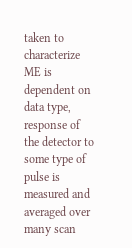taken to characterize ME is dependent on data type, response of the detector to some type of pulse is measured and averaged over many scan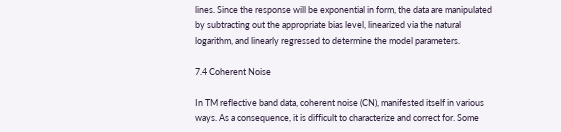lines. Since the response will be exponential in form, the data are manipulated by subtracting out the appropriate bias level, linearized via the natural logarithm, and linearly regressed to determine the model parameters.

7.4 Coherent Noise

In TM reflective band data, coherent noise (CN), manifested itself in various ways. As a consequence, it is difficult to characterize and correct for. Some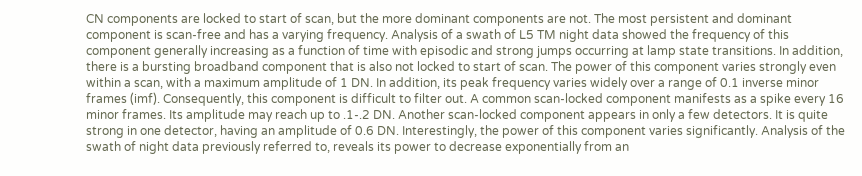CN components are locked to start of scan, but the more dominant components are not. The most persistent and dominant component is scan-free and has a varying frequency. Analysis of a swath of L5 TM night data showed the frequency of this component generally increasing as a function of time with episodic and strong jumps occurring at lamp state transitions. In addition, there is a bursting broadband component that is also not locked to start of scan. The power of this component varies strongly even within a scan, with a maximum amplitude of 1 DN. In addition, its peak frequency varies widely over a range of 0.1 inverse minor frames (imf). Consequently, this component is difficult to filter out. A common scan-locked component manifests as a spike every 16 minor frames. Its amplitude may reach up to .1-.2 DN. Another scan-locked component appears in only a few detectors. It is quite strong in one detector, having an amplitude of 0.6 DN. Interestingly, the power of this component varies significantly. Analysis of the swath of night data previously referred to, reveals its power to decrease exponentially from an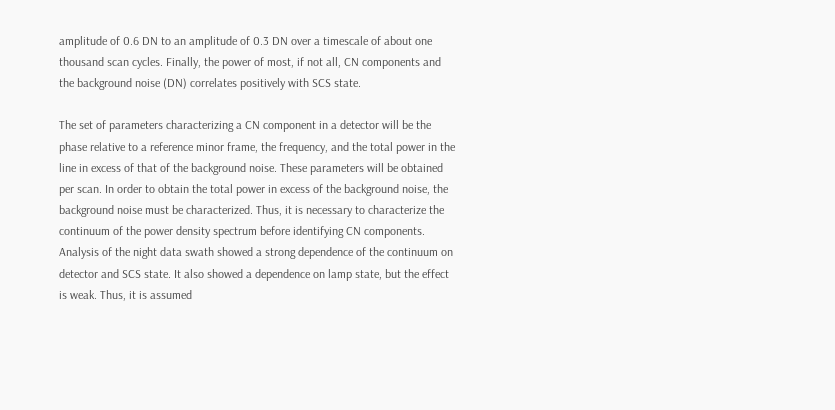amplitude of 0.6 DN to an amplitude of 0.3 DN over a timescale of about one thousand scan cycles. Finally, the power of most, if not all, CN components and the background noise (DN) correlates positively with SCS state.

The set of parameters characterizing a CN component in a detector will be the phase relative to a reference minor frame, the frequency, and the total power in the line in excess of that of the background noise. These parameters will be obtained per scan. In order to obtain the total power in excess of the background noise, the background noise must be characterized. Thus, it is necessary to characterize the continuum of the power density spectrum before identifying CN components. Analysis of the night data swath showed a strong dependence of the continuum on detector and SCS state. It also showed a dependence on lamp state, but the effect is weak. Thus, it is assumed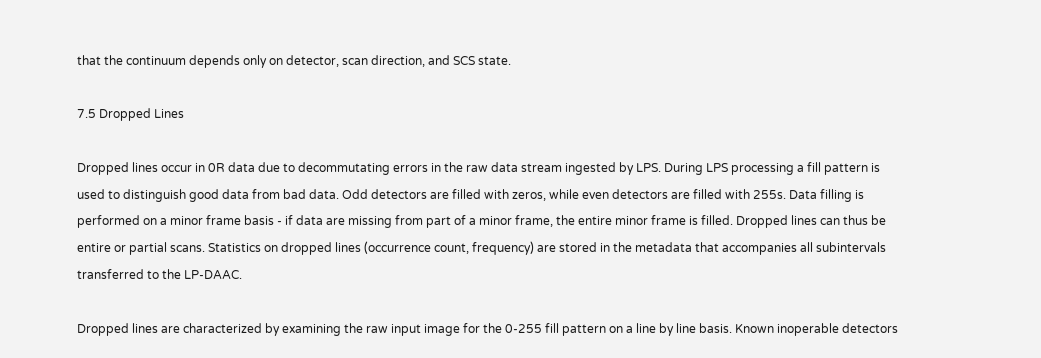that the continuum depends only on detector, scan direction, and SCS state.

7.5 Dropped Lines

Dropped lines occur in 0R data due to decommutating errors in the raw data stream ingested by LPS. During LPS processing a fill pattern is used to distinguish good data from bad data. Odd detectors are filled with zeros, while even detectors are filled with 255s. Data filling is performed on a minor frame basis - if data are missing from part of a minor frame, the entire minor frame is filled. Dropped lines can thus be entire or partial scans. Statistics on dropped lines (occurrence count, frequency) are stored in the metadata that accompanies all subintervals transferred to the LP-DAAC.

Dropped lines are characterized by examining the raw input image for the 0-255 fill pattern on a line by line basis. Known inoperable detectors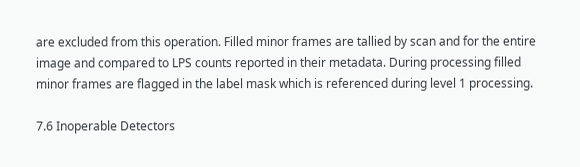are excluded from this operation. Filled minor frames are tallied by scan and for the entire image and compared to LPS counts reported in their metadata. During processing filled minor frames are flagged in the label mask which is referenced during level 1 processing.

7.6 Inoperable Detectors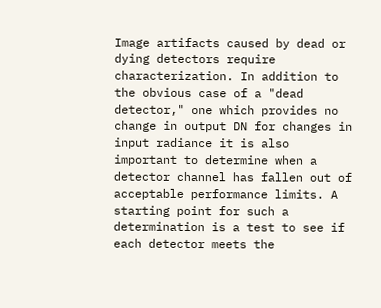Image artifacts caused by dead or dying detectors require characterization. In addition to the obvious case of a "dead detector," one which provides no change in output DN for changes in input radiance it is also important to determine when a detector channel has fallen out of acceptable performance limits. A starting point for such a determination is a test to see if each detector meets the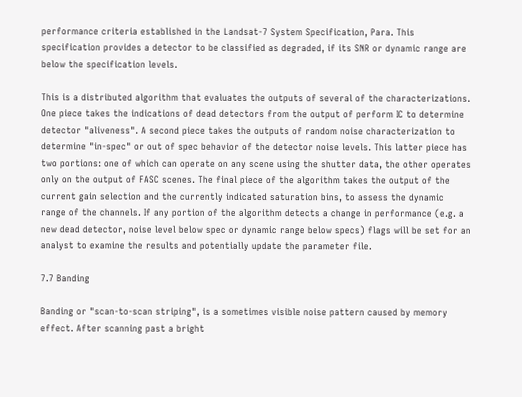performance criteria established in the Landsat-7 System Specification, Para. This specification provides a detector to be classified as degraded, if its SNR or dynamic range are below the specification levels.

This is a distributed algorithm that evaluates the outputs of several of the characterizations. One piece takes the indications of dead detectors from the output of perform IC to determine detector "aliveness". A second piece takes the outputs of random noise characterization to determine "in-spec" or out of spec behavior of the detector noise levels. This latter piece has two portions: one of which can operate on any scene using the shutter data, the other operates only on the output of FASC scenes. The final piece of the algorithm takes the output of the current gain selection and the currently indicated saturation bins, to assess the dynamic range of the channels. If any portion of the algorithm detects a change in performance (e.g. a new dead detector, noise level below spec or dynamic range below specs) flags will be set for an analyst to examine the results and potentially update the parameter file.

7.7 Banding

Banding or "scan-to-scan striping", is a sometimes visible noise pattern caused by memory effect. After scanning past a bright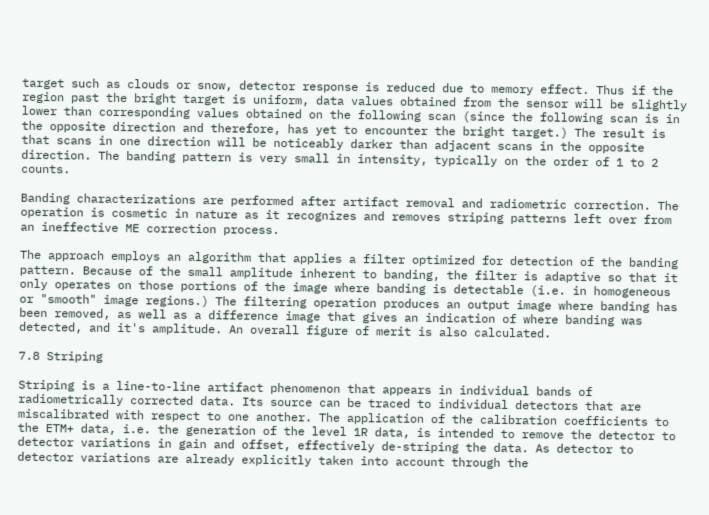target such as clouds or snow, detector response is reduced due to memory effect. Thus if the region past the bright target is uniform, data values obtained from the sensor will be slightly lower than corresponding values obtained on the following scan (since the following scan is in the opposite direction and therefore, has yet to encounter the bright target.) The result is that scans in one direction will be noticeably darker than adjacent scans in the opposite direction. The banding pattern is very small in intensity, typically on the order of 1 to 2 counts.

Banding characterizations are performed after artifact removal and radiometric correction. The operation is cosmetic in nature as it recognizes and removes striping patterns left over from an ineffective ME correction process.

The approach employs an algorithm that applies a filter optimized for detection of the banding pattern. Because of the small amplitude inherent to banding, the filter is adaptive so that it only operates on those portions of the image where banding is detectable (i.e. in homogeneous or "smooth" image regions.) The filtering operation produces an output image where banding has been removed, as well as a difference image that gives an indication of where banding was detected, and it's amplitude. An overall figure of merit is also calculated.

7.8 Striping

Striping is a line-to-line artifact phenomenon that appears in individual bands of radiometrically corrected data. Its source can be traced to individual detectors that are miscalibrated with respect to one another. The application of the calibration coefficients to the ETM+ data, i.e. the generation of the level 1R data, is intended to remove the detector to detector variations in gain and offset, effectively de-striping the data. As detector to detector variations are already explicitly taken into account through the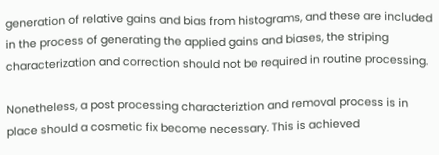generation of relative gains and bias from histograms, and these are included in the process of generating the applied gains and biases, the striping characterization and correction should not be required in routine processing.

Nonetheless, a post processing characteriztion and removal process is in place should a cosmetic fix become necessary. This is achieved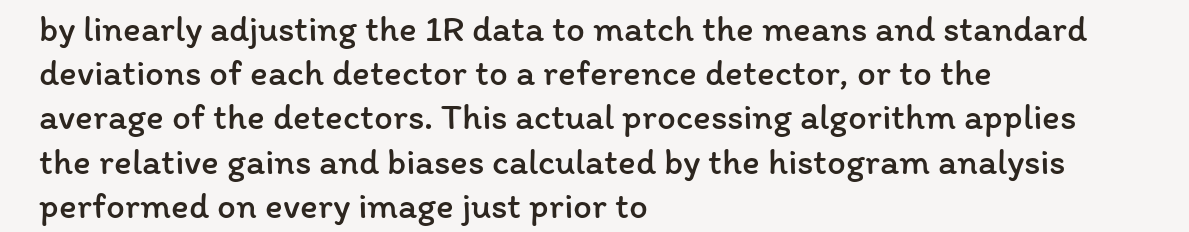by linearly adjusting the 1R data to match the means and standard deviations of each detector to a reference detector, or to the average of the detectors. This actual processing algorithm applies the relative gains and biases calculated by the histogram analysis performed on every image just prior to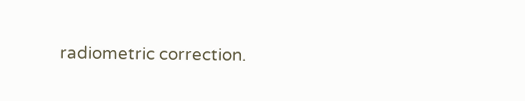radiometric correction.